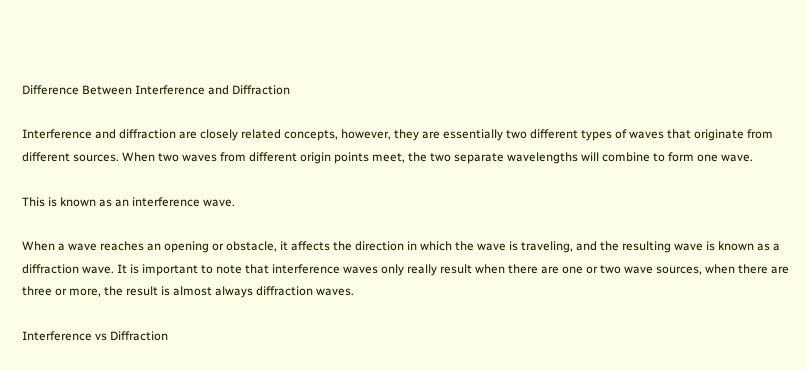Difference Between Interference and Diffraction

Interference and diffraction are closely related concepts, however, they are essentially two different types of waves that originate from different sources. When two waves from different origin points meet, the two separate wavelengths will combine to form one wave.

This is known as an interference wave.

When a wave reaches an opening or obstacle, it affects the direction in which the wave is traveling, and the resulting wave is known as a diffraction wave. It is important to note that interference waves only really result when there are one or two wave sources, when there are three or more, the result is almost always diffraction waves.

Interference vs Diffraction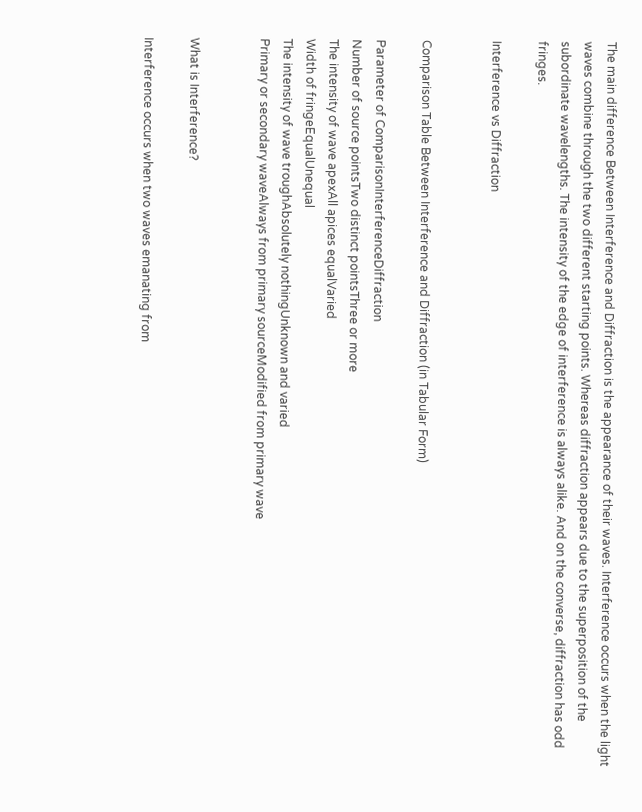The main difference Between Interference and Diffraction is the appearance of their waves. Interference occurs when the light waves combine through the two different starting points. Whereas diffraction appears due to the superposition of the subordinate wavelengths. The intensity of the edge of interference is always alike. And on the converse, diffraction has odd fringes.

Interference vs Diffraction


Comparison Table Between Interference and Diffraction (in Tabular Form)

Parameter of ComparisonInterferenceDiffraction
Number of source pointsTwo distinct pointsThree or more
The intensity of wave apexAll apices equalVaried
Width of fringeEqualUnequal
The intensity of wave troughAbsolutely nothingUnknown and varied
Primary or secondary waveAlways from primary sourceModified from primary wave


What is Interference?

Interference occurs when two waves emanating from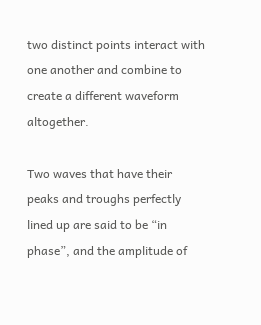two distinct points interact with one another and combine to create a different waveform altogether.

Two waves that have their peaks and troughs perfectly lined up are said to be “in phase”, and the amplitude of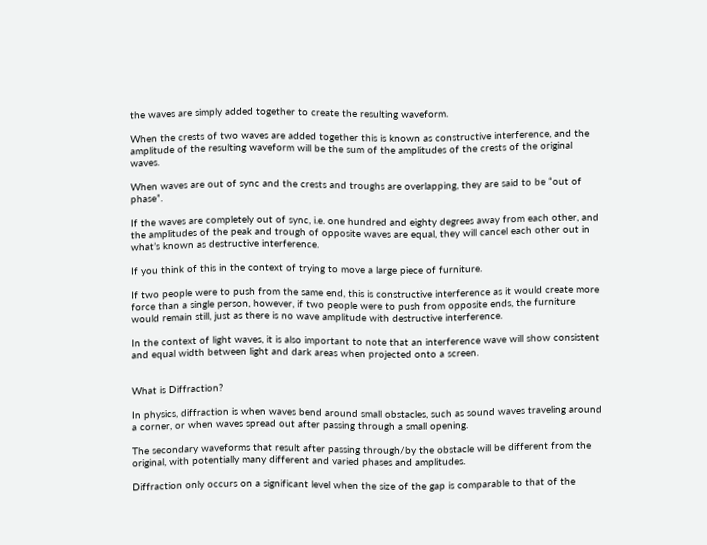the waves are simply added together to create the resulting waveform.

When the crests of two waves are added together this is known as constructive interference, and the amplitude of the resulting waveform will be the sum of the amplitudes of the crests of the original waves.

When waves are out of sync and the crests and troughs are overlapping, they are said to be “out of phase”.

If the waves are completely out of sync, i.e. one hundred and eighty degrees away from each other, and the amplitudes of the peak and trough of opposite waves are equal, they will cancel each other out in what’s known as destructive interference.

If you think of this in the context of trying to move a large piece of furniture.

If two people were to push from the same end, this is constructive interference as it would create more force than a single person, however, if two people were to push from opposite ends, the furniture would remain still, just as there is no wave amplitude with destructive interference.

In the context of light waves, it is also important to note that an interference wave will show consistent and equal width between light and dark areas when projected onto a screen.


What is Diffraction?

In physics, diffraction is when waves bend around small obstacles, such as sound waves traveling around a corner, or when waves spread out after passing through a small opening.

The secondary waveforms that result after passing through/by the obstacle will be different from the original, with potentially many different and varied phases and amplitudes.

Diffraction only occurs on a significant level when the size of the gap is comparable to that of the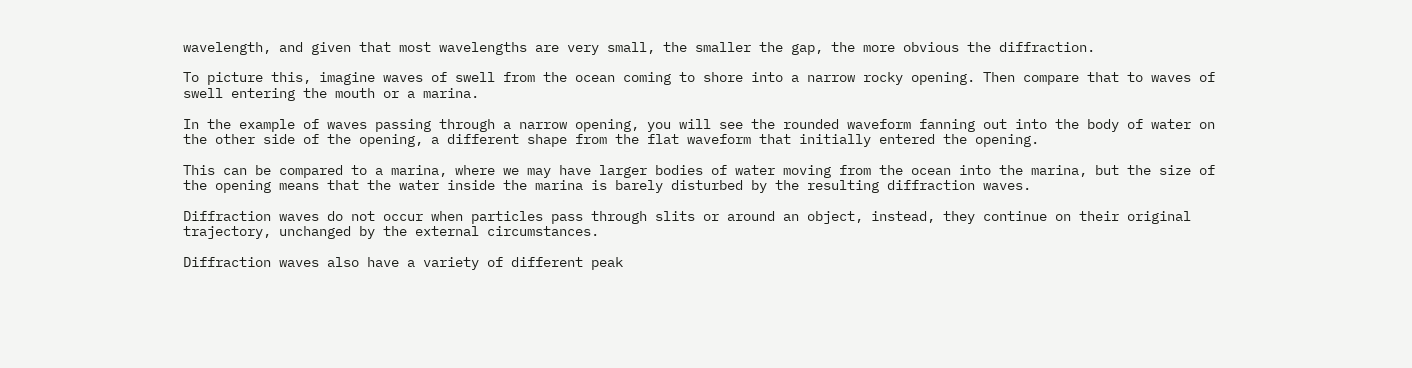wavelength, and given that most wavelengths are very small, the smaller the gap, the more obvious the diffraction.

To picture this, imagine waves of swell from the ocean coming to shore into a narrow rocky opening. Then compare that to waves of swell entering the mouth or a marina.

In the example of waves passing through a narrow opening, you will see the rounded waveform fanning out into the body of water on the other side of the opening, a different shape from the flat waveform that initially entered the opening.

This can be compared to a marina, where we may have larger bodies of water moving from the ocean into the marina, but the size of the opening means that the water inside the marina is barely disturbed by the resulting diffraction waves.

Diffraction waves do not occur when particles pass through slits or around an object, instead, they continue on their original trajectory, unchanged by the external circumstances.

Diffraction waves also have a variety of different peak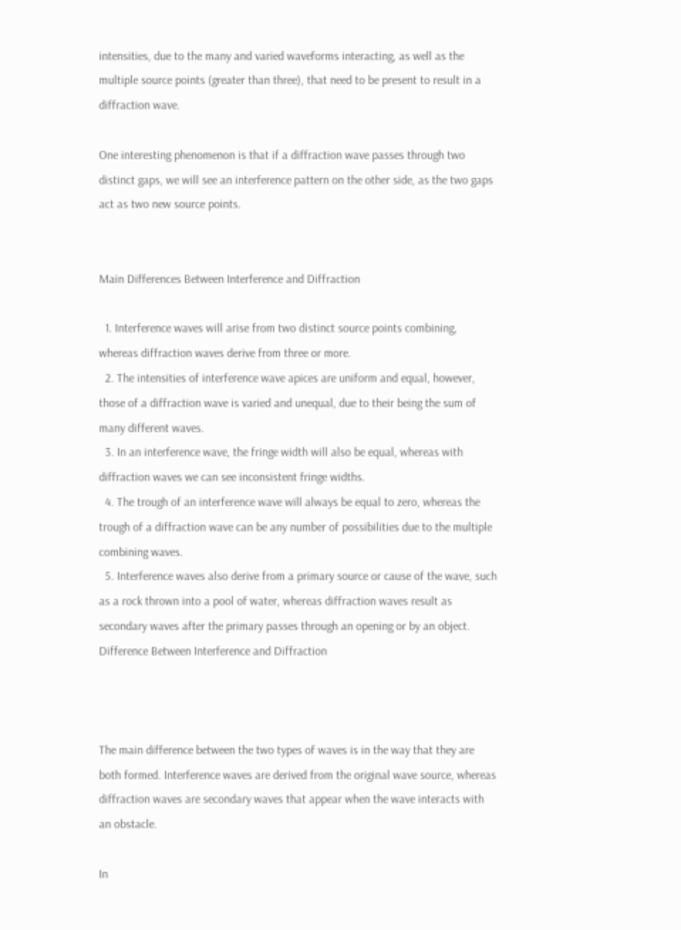intensities, due to the many and varied waveforms interacting, as well as the multiple source points (greater than three), that need to be present to result in a diffraction wave.

One interesting phenomenon is that if a diffraction wave passes through two distinct gaps, we will see an interference pattern on the other side, as the two gaps act as two new source points.


Main Differences Between Interference and Diffraction

  1. Interference waves will arise from two distinct source points combining, whereas diffraction waves derive from three or more.
  2. The intensities of interference wave apices are uniform and equal, however, those of a diffraction wave is varied and unequal, due to their being the sum of many different waves.
  3. In an interference wave, the fringe width will also be equal, whereas with diffraction waves we can see inconsistent fringe widths.
  4. The trough of an interference wave will always be equal to zero, whereas the trough of a diffraction wave can be any number of possibilities due to the multiple combining waves.
  5. Interference waves also derive from a primary source or cause of the wave, such as a rock thrown into a pool of water, whereas diffraction waves result as secondary waves after the primary passes through an opening or by an object.
Difference Between Interference and Diffraction



The main difference between the two types of waves is in the way that they are both formed. Interference waves are derived from the original wave source, whereas diffraction waves are secondary waves that appear when the wave interacts with an obstacle.

In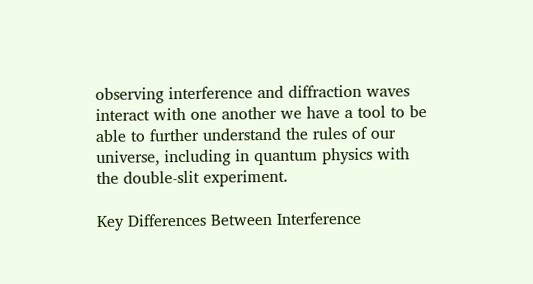observing interference and diffraction waves interact with one another we have a tool to be able to further understand the rules of our universe, including in quantum physics with the double-slit experiment.

Key Differences Between Interference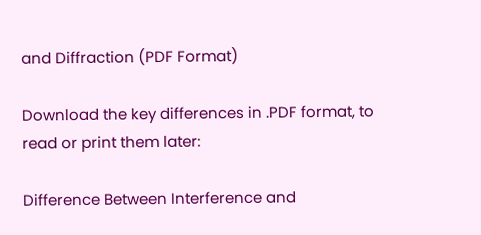and Diffraction (PDF Format)

Download the key differences in .PDF format, to read or print them later:

Difference Between Interference and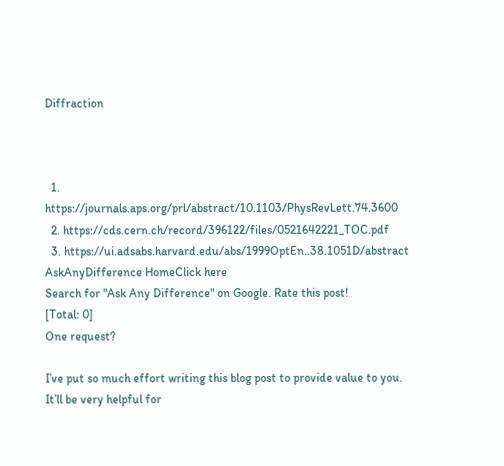Diffraction



  1. https://journals.aps.org/prl/abstract/10.1103/PhysRevLett.74.3600
  2. https://cds.cern.ch/record/396122/files/0521642221_TOC.pdf
  3. https://ui.adsabs.harvard.edu/abs/1999OptEn..38.1051D/abstract
AskAnyDifference HomeClick here
Search for "Ask Any Difference" on Google. Rate this post!
[Total: 0]
One request?

I’ve put so much effort writing this blog post to provide value to you. It’ll be very helpful for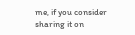me, if you consider sharing it on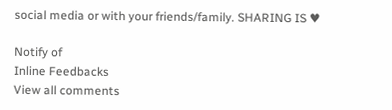social media or with your friends/family. SHARING IS ♥

Notify of
Inline Feedbacks
View all comments